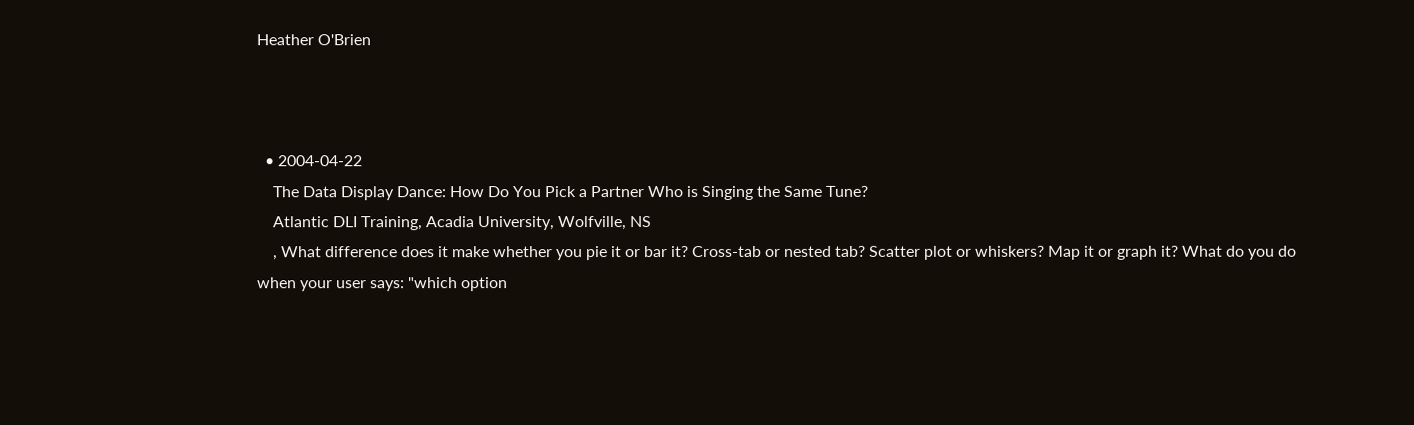Heather O'Brien



  • 2004-04-22
    The Data Display Dance: How Do You Pick a Partner Who is Singing the Same Tune?
    Atlantic DLI Training, Acadia University, Wolfville, NS
    , What difference does it make whether you pie it or bar it? Cross-tab or nested tab? Scatter plot or whiskers? Map it or graph it? What do you do when your user says: "which option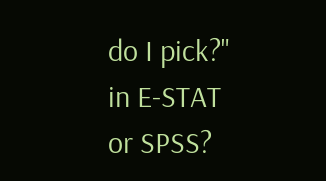do I pick?" in E-STAT or SPSS?